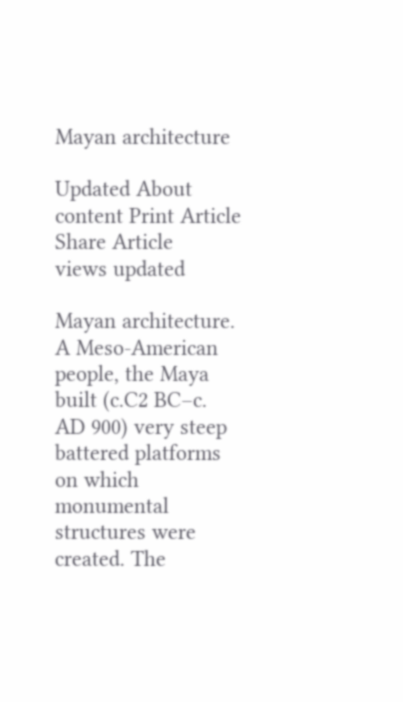Mayan architecture

Updated About content Print Article Share Article
views updated

Mayan architecture. A Meso-American people, the Maya built (c.C2 BC–c. AD 900) very steep battered platforms on which monumental structures were created. The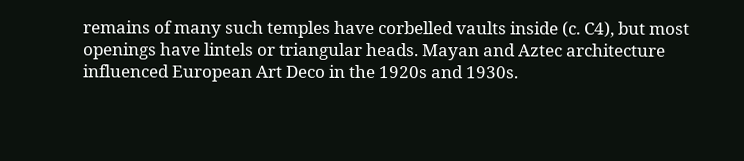remains of many such temples have corbelled vaults inside (c. C4), but most openings have lintels or triangular heads. Mayan and Aztec architecture influenced European Art Deco in the 1920s and 1930s.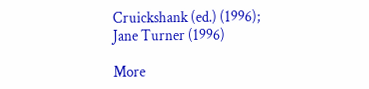Cruickshank (ed.) (1996);
Jane Turner (1996)

More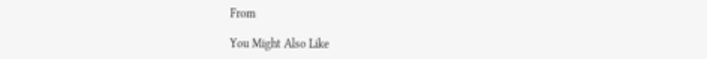From

You Might Also Like